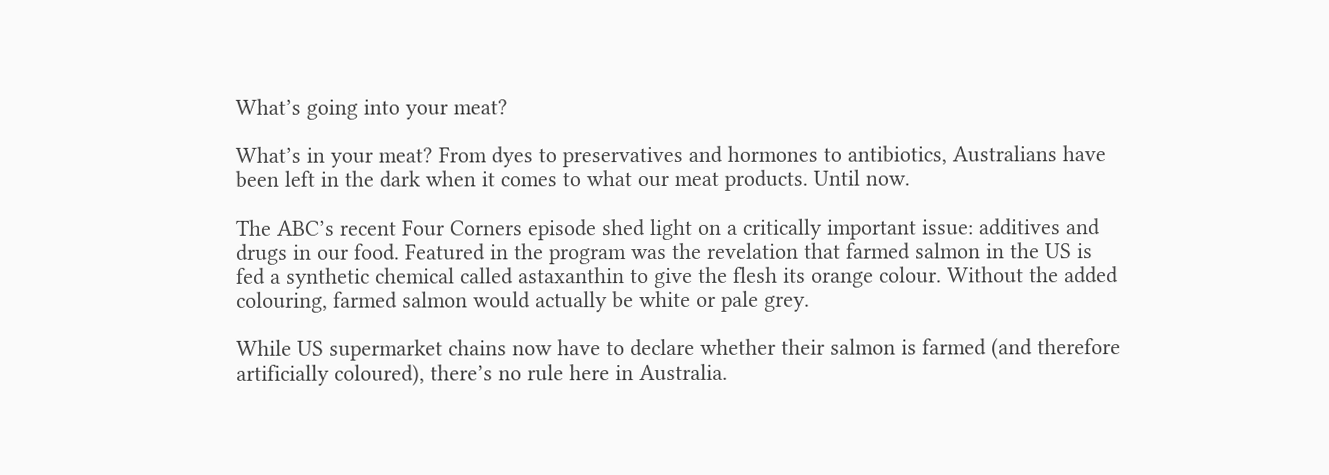What’s going into your meat?

What’s in your meat? From dyes to preservatives and hormones to antibiotics, Australians have been left in the dark when it comes to what our meat products. Until now.

The ABC’s recent Four Corners episode shed light on a critically important issue: additives and drugs in our food. Featured in the program was the revelation that farmed salmon in the US is fed a synthetic chemical called astaxanthin to give the flesh its orange colour. Without the added colouring, farmed salmon would actually be white or pale grey.

While US supermarket chains now have to declare whether their salmon is farmed (and therefore artificially coloured), there’s no rule here in Australia.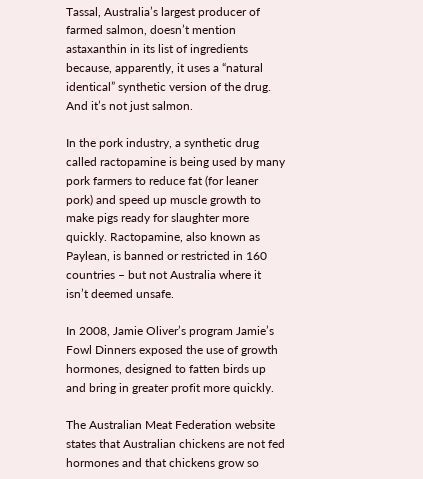Tassal, Australia’s largest producer of farmed salmon, doesn’t mention astaxanthin in its list of ingredients because, apparently, it uses a “natural identical” synthetic version of the drug. And it’s not just salmon.

In the pork industry, a synthetic drug called ractopamine is being used by many pork farmers to reduce fat (for leaner pork) and speed up muscle growth to make pigs ready for slaughter more quickly. Ractopamine, also known as Paylean, is banned or restricted in 160 countries – but not Australia where it isn’t deemed unsafe.

In 2008, Jamie Oliver’s program Jamie’s Fowl Dinners exposed the use of growth hormones, designed to fatten birds up and bring in greater profit more quickly.

The Australian Meat Federation website states that Australian chickens are not fed hormones and that chickens grow so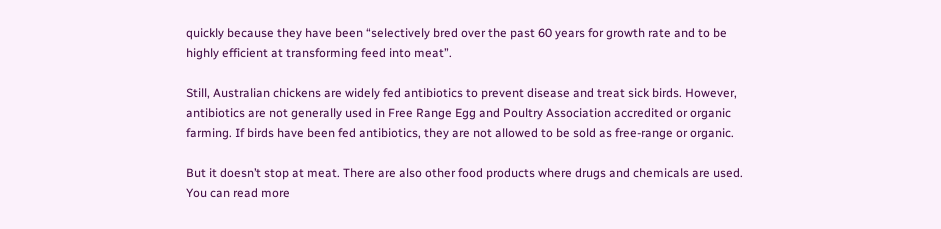quickly because they have been “selectively bred over the past 60 years for growth rate and to be highly efficient at transforming feed into meat”.

Still, Australian chickens are widely fed antibiotics to prevent disease and treat sick birds. However, antibiotics are not generally used in Free Range Egg and Poultry Association accredited or organic farming. If birds have been fed antibiotics, they are not allowed to be sold as free-range or organic.

But it doesn’t stop at meat. There are also other food products where drugs and chemicals are used. You can read more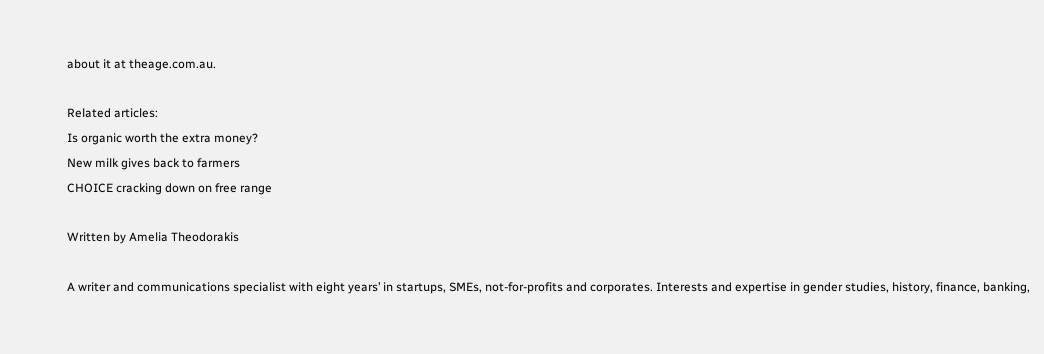about it at theage.com.au.

Related articles:
Is organic worth the extra money?
New milk gives back to farmers
CHOICE cracking down on free range

Written by Amelia Theodorakis

A writer and communications specialist with eight years’ in startups, SMEs, not-for-profits and corporates. Interests and expertise in gender studies, history, finance, banking,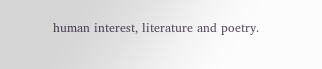human interest, literature and poetry.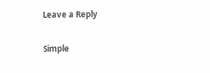Leave a Reply

Simple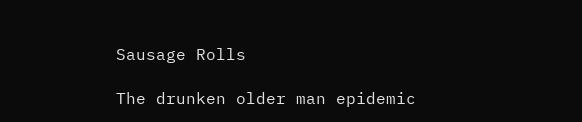Sausage Rolls

The drunken older man epidemic